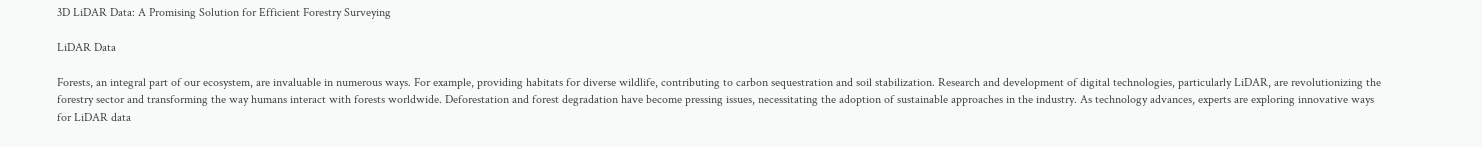3D LiDAR Data: A Promising Solution for Efficient Forestry Surveying

LiDAR Data

Forests, an integral part of our ecosystem, are invaluable in numerous ways. For example, providing habitats for diverse wildlife, contributing to carbon sequestration and soil stabilization. Research and development of digital technologies, particularly LiDAR, are revolutionizing the forestry sector and transforming the way humans interact with forests worldwide. Deforestation and forest degradation have become pressing issues, necessitating the adoption of sustainable approaches in the industry. As technology advances, experts are exploring innovative ways for LiDAR data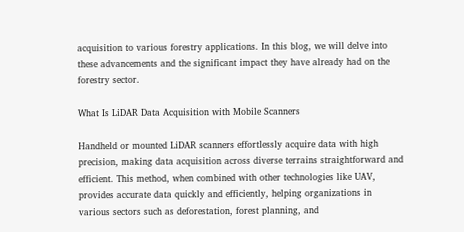acquisition to various forestry applications. In this blog, we will delve into these advancements and the significant impact they have already had on the forestry sector.

What Is LiDAR Data Acquisition with Mobile Scanners

Handheld or mounted LiDAR scanners effortlessly acquire data with high precision, making data acquisition across diverse terrains straightforward and efficient. This method, when combined with other technologies like UAV, provides accurate data quickly and efficiently, helping organizations in various sectors such as deforestation, forest planning, and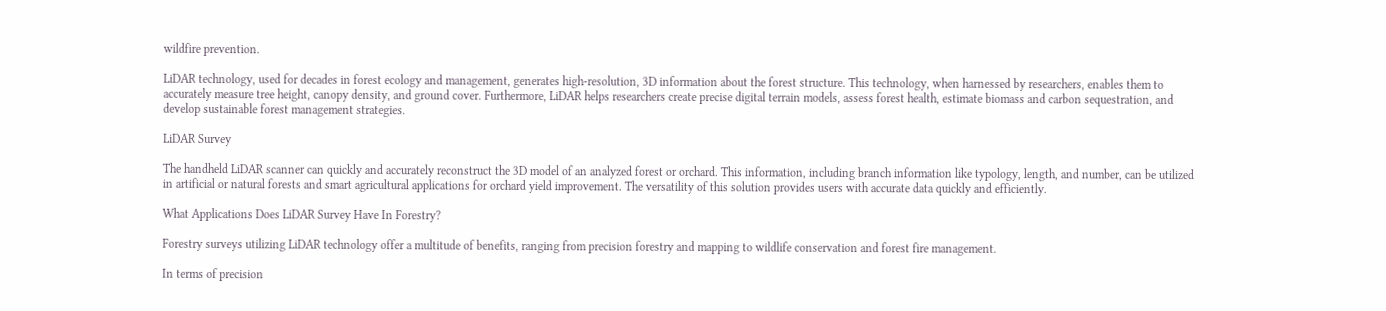wildfire prevention.

LiDAR technology, used for decades in forest ecology and management, generates high-resolution, 3D information about the forest structure. This technology, when harnessed by researchers, enables them to accurately measure tree height, canopy density, and ground cover. Furthermore, LiDAR helps researchers create precise digital terrain models, assess forest health, estimate biomass and carbon sequestration, and develop sustainable forest management strategies.

LiDAR Survey

The handheld LiDAR scanner can quickly and accurately reconstruct the 3D model of an analyzed forest or orchard. This information, including branch information like typology, length, and number, can be utilized in artificial or natural forests and smart agricultural applications for orchard yield improvement. The versatility of this solution provides users with accurate data quickly and efficiently.

What Applications Does LiDAR Survey Have In Forestry?

Forestry surveys utilizing LiDAR technology offer a multitude of benefits, ranging from precision forestry and mapping to wildlife conservation and forest fire management.

In terms of precision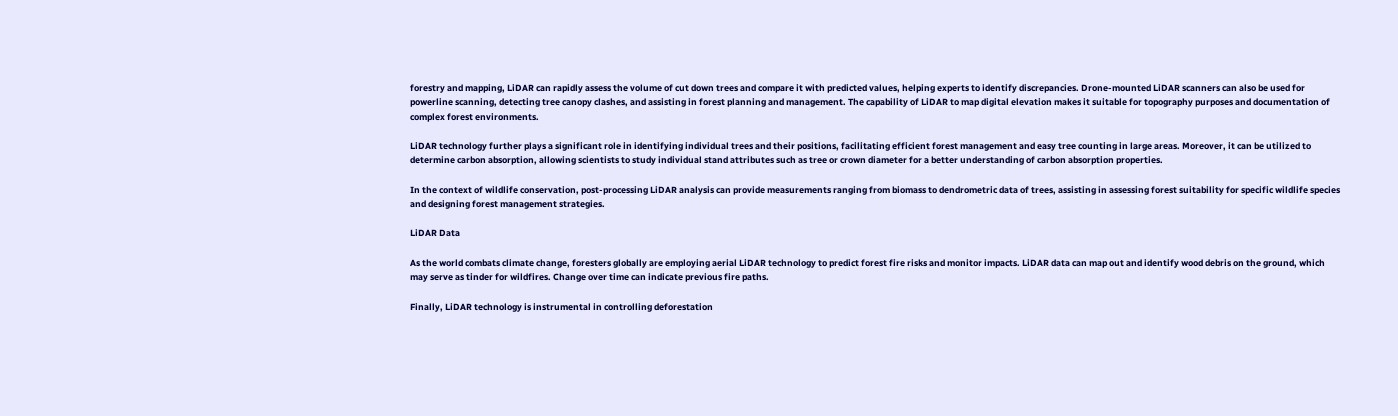forestry and mapping, LiDAR can rapidly assess the volume of cut down trees and compare it with predicted values, helping experts to identify discrepancies. Drone-mounted LiDAR scanners can also be used for powerline scanning, detecting tree canopy clashes, and assisting in forest planning and management. The capability of LiDAR to map digital elevation makes it suitable for topography purposes and documentation of complex forest environments.

LiDAR technology further plays a significant role in identifying individual trees and their positions, facilitating efficient forest management and easy tree counting in large areas. Moreover, it can be utilized to determine carbon absorption, allowing scientists to study individual stand attributes such as tree or crown diameter for a better understanding of carbon absorption properties.

In the context of wildlife conservation, post-processing LiDAR analysis can provide measurements ranging from biomass to dendrometric data of trees, assisting in assessing forest suitability for specific wildlife species and designing forest management strategies.

LiDAR Data

As the world combats climate change, foresters globally are employing aerial LiDAR technology to predict forest fire risks and monitor impacts. LiDAR data can map out and identify wood debris on the ground, which may serve as tinder for wildfires. Change over time can indicate previous fire paths.

Finally, LiDAR technology is instrumental in controlling deforestation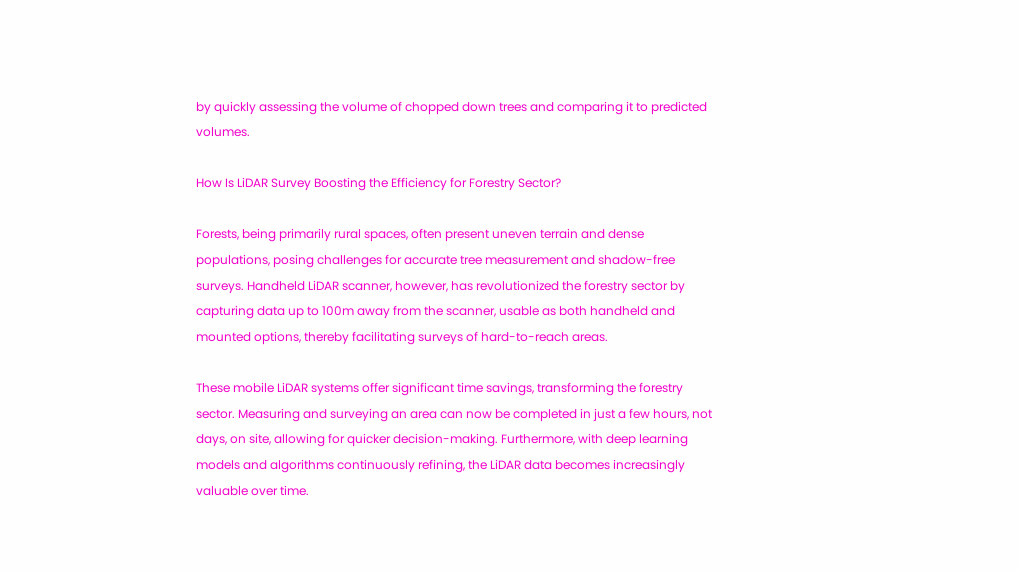by quickly assessing the volume of chopped down trees and comparing it to predicted volumes.

How Is LiDAR Survey Boosting the Efficiency for Forestry Sector?

Forests, being primarily rural spaces, often present uneven terrain and dense populations, posing challenges for accurate tree measurement and shadow-free surveys. Handheld LiDAR scanner, however, has revolutionized the forestry sector by capturing data up to 100m away from the scanner, usable as both handheld and mounted options, thereby facilitating surveys of hard-to-reach areas.

These mobile LiDAR systems offer significant time savings, transforming the forestry sector. Measuring and surveying an area can now be completed in just a few hours, not days, on site, allowing for quicker decision-making. Furthermore, with deep learning models and algorithms continuously refining, the LiDAR data becomes increasingly valuable over time.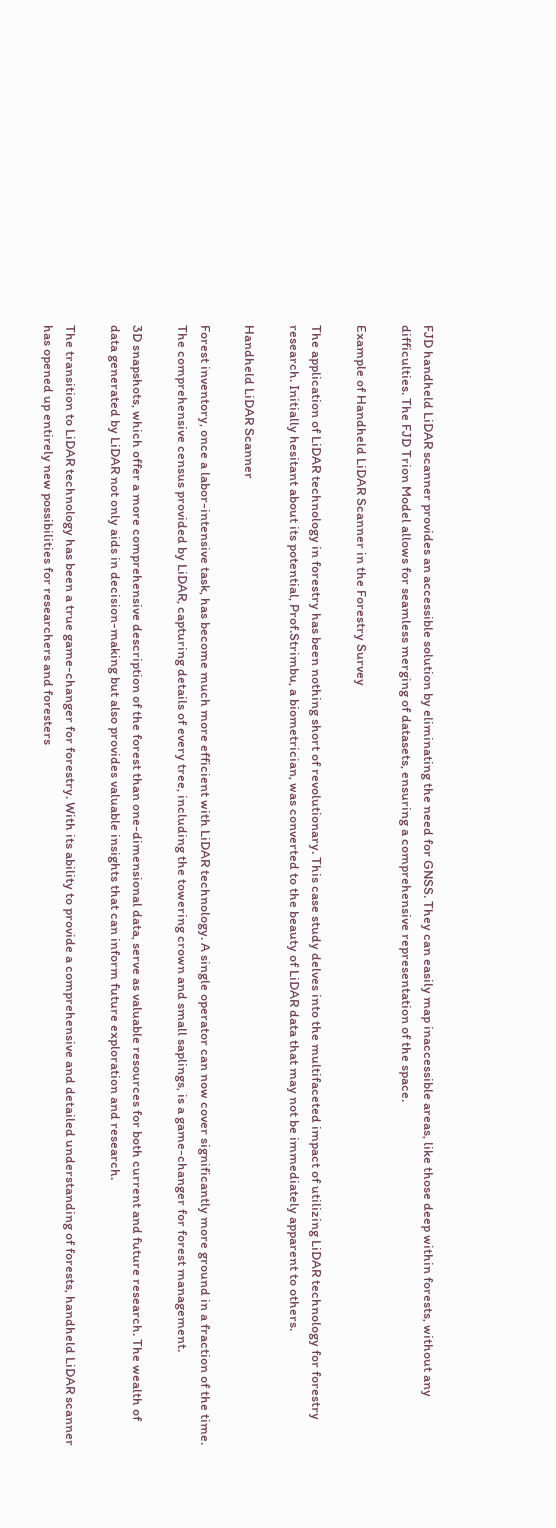FJD handheld LiDAR scanner provides an accessible solution by eliminating the need for GNSS. They can easily map inaccessible areas, like those deep within forests, without any difficulties. The FJD Trion Model allows for seamless merging of datasets, ensuring a comprehensive representation of the space.

Example of Handheld LiDAR Scanner in the Forestry Survey

The application of LiDAR technology in forestry has been nothing short of revolutionary. This case study delves into the multifaceted impact of utilizing LiDAR technology for forestry research. Initially hesitant about its potential, Prof.Strimbu, a biometrician, was converted to the beauty of LiDAR data that may not be immediately apparent to others.

Handheld LiDAR Scanner

Forest inventory, once a labor-intensive task, has become much more efficient with LiDAR technology. A single operator can now cover significantly more ground in a fraction of the time. The comprehensive census provided by LiDAR, capturing details of every tree, including the towering crown and small saplings, is a game-changer for forest management.

3D snapshots, which offer a more comprehensive description of the forest than one-dimensional data, serve as valuable resources for both current and future research. The wealth of data generated by LiDAR not only aids in decision-making but also provides valuable insights that can inform future exploration and research.

The transition to LiDAR technology has been a true game-changer for forestry. With its ability to provide a comprehensive and detailed understanding of forests, handheld LiDAR scanner has opened up entirely new possibilities for researchers and foresters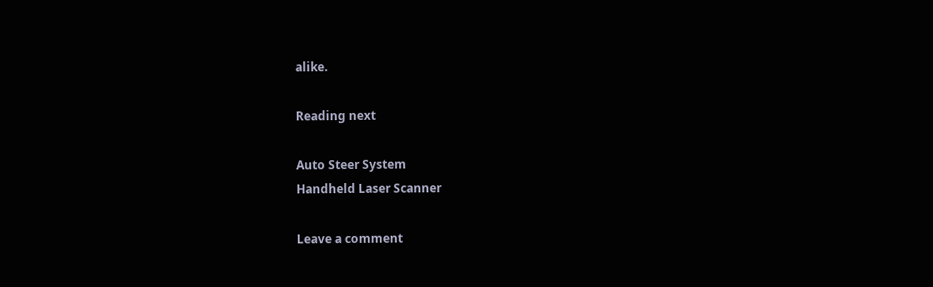alike.

Reading next

Auto Steer System
Handheld Laser Scanner

Leave a comment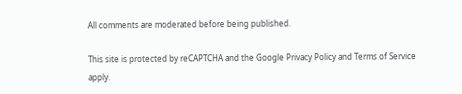All comments are moderated before being published.

This site is protected by reCAPTCHA and the Google Privacy Policy and Terms of Service apply.